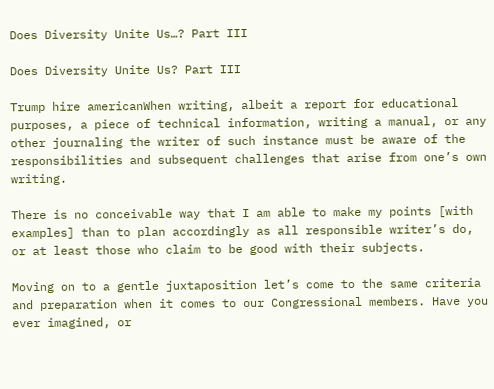Does Diversity Unite Us…? Part III

Does Diversity Unite Us? Part III

Trump hire americanWhen writing, albeit a report for educational purposes, a piece of technical information, writing a manual, or any other journaling the writer of such instance must be aware of the responsibilities and subsequent challenges that arise from one’s own writing.

There is no conceivable way that I am able to make my points [with examples] than to plan accordingly as all responsible writer’s do, or at least those who claim to be good with their subjects.

Moving on to a gentle juxtaposition let’s come to the same criteria and preparation when it comes to our Congressional members. Have you ever imagined, or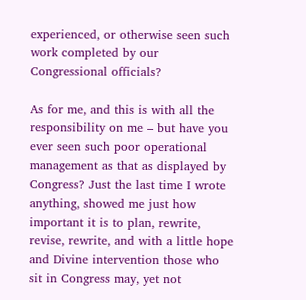experienced, or otherwise seen such work completed by our Congressional officials?

As for me, and this is with all the responsibility on me – but have you ever seen such poor operational management as that as displayed by Congress? Just the last time I wrote anything, showed me just how important it is to plan, rewrite, revise, rewrite, and with a little hope and Divine intervention those who sit in Congress may, yet not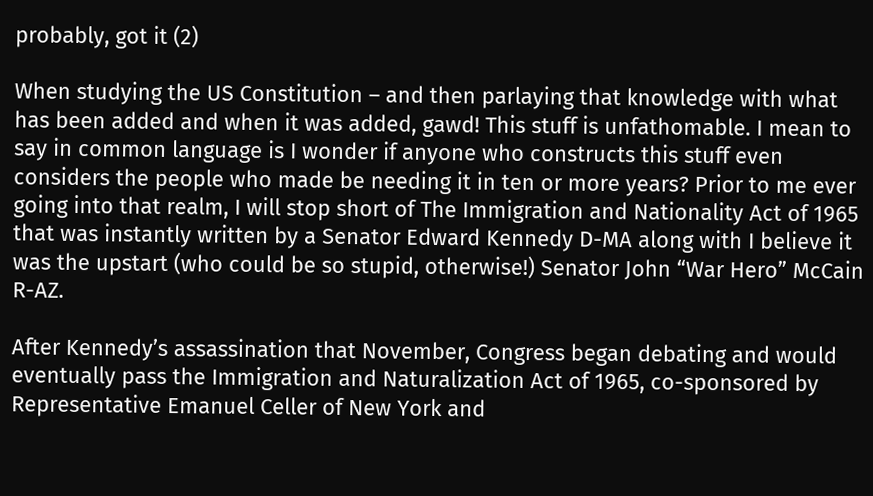probably, got it (2)

When studying the US Constitution – and then parlaying that knowledge with what has been added and when it was added, gawd! This stuff is unfathomable. I mean to say in common language is I wonder if anyone who constructs this stuff even considers the people who made be needing it in ten or more years? Prior to me ever going into that realm, I will stop short of The Immigration and Nationality Act of 1965 that was instantly written by a Senator Edward Kennedy D-MA along with I believe it was the upstart (who could be so stupid, otherwise!) Senator John “War Hero” McCain R-AZ.

After Kennedy’s assassination that November, Congress began debating and would eventually pass the Immigration and Naturalization Act of 1965, co-sponsored by Representative Emanuel Celler of New York and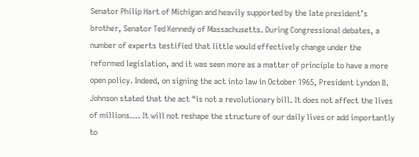Senator Philip Hart of Michigan and heavily supported by the late president’s brother, Senator Ted Kennedy of Massachusetts. During Congressional debates, a number of experts testified that little would effectively change under the reformed legislation, and it was seen more as a matter of principle to have a more open policy. Indeed, on signing the act into law in October 1965, President Lyndon B. Johnson stated that the act “is not a revolutionary bill. It does not affect the lives of millions…. It will not reshape the structure of our daily lives or add importantly to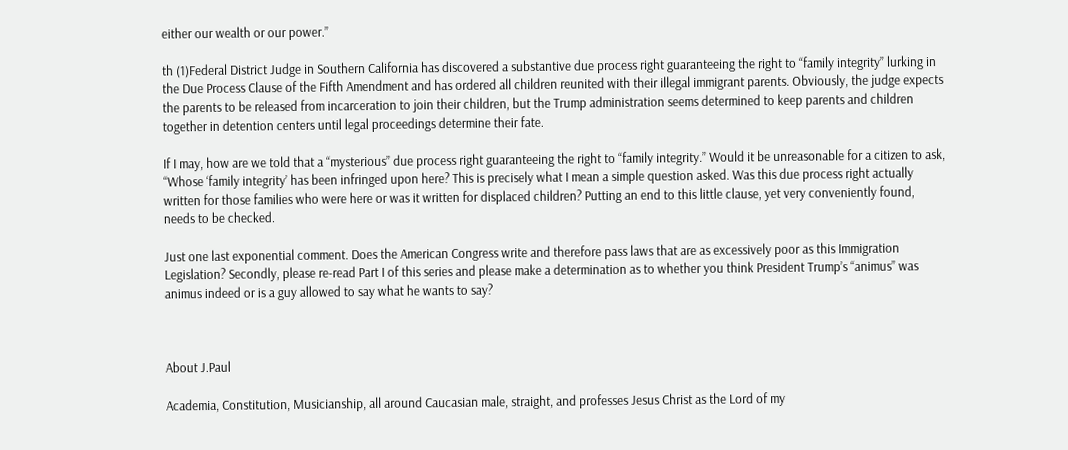either our wealth or our power.”

th (1)Federal District Judge in Southern California has discovered a substantive due process right guaranteeing the right to “family integrity” lurking in the Due Process Clause of the Fifth Amendment and has ordered all children reunited with their illegal immigrant parents. Obviously, the judge expects the parents to be released from incarceration to join their children, but the Trump administration seems determined to keep parents and children together in detention centers until legal proceedings determine their fate.

If I may, how are we told that a “mysterious” due process right guaranteeing the right to “family integrity.” Would it be unreasonable for a citizen to ask, “Whose ‘family integrity’ has been infringed upon here? This is precisely what I mean a simple question asked. Was this due process right actually written for those families who were here or was it written for displaced children? Putting an end to this little clause, yet very conveniently found, needs to be checked.

Just one last exponential comment. Does the American Congress write and therefore pass laws that are as excessively poor as this Immigration Legislation? Secondly, please re-read Part I of this series and please make a determination as to whether you think President Trump’s “animus” was animus indeed or is a guy allowed to say what he wants to say?



About J.Paul

Academia, Constitution, Musicianship, all around Caucasian male, straight, and professes Jesus Christ as the Lord of my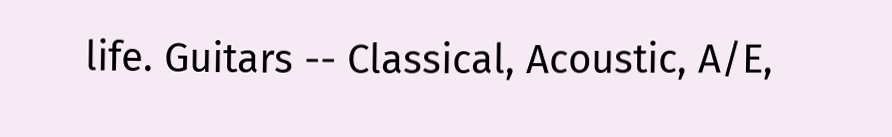life. Guitars -- Classical, Acoustic, A/E,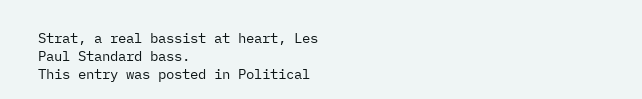Strat, a real bassist at heart, Les Paul Standard bass.
This entry was posted in Political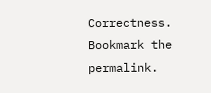Correctness. Bookmark the permalink.